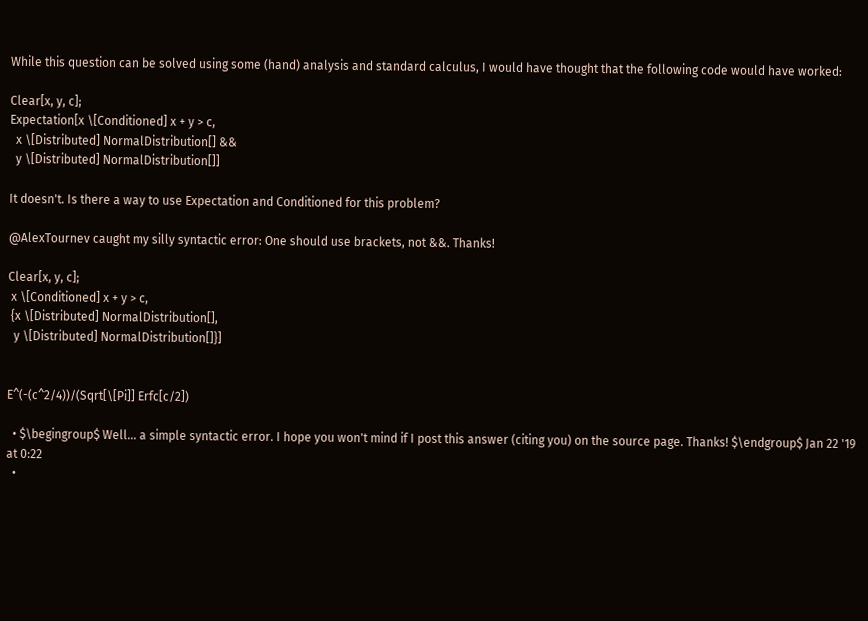While this question can be solved using some (hand) analysis and standard calculus, I would have thought that the following code would have worked:

Clear[x, y, c];
Expectation[x \[Conditioned] x + y > c,
  x \[Distributed] NormalDistribution[] &&
  y \[Distributed] NormalDistribution[]]

It doesn't. Is there a way to use Expectation and Conditioned for this problem?

@AlexTournev caught my silly syntactic error: One should use brackets, not &&. Thanks!

Clear[x, y, c];
 x \[Conditioned] x + y > c,
 {x \[Distributed] NormalDistribution[],
  y \[Distributed] NormalDistribution[]}]


E^(-(c^2/4))/(Sqrt[\[Pi]] Erfc[c/2])

  • $\begingroup$ Well... a simple syntactic error. I hope you won't mind if I post this answer (citing you) on the source page. Thanks! $\endgroup$ Jan 22 '19 at 0:22
  •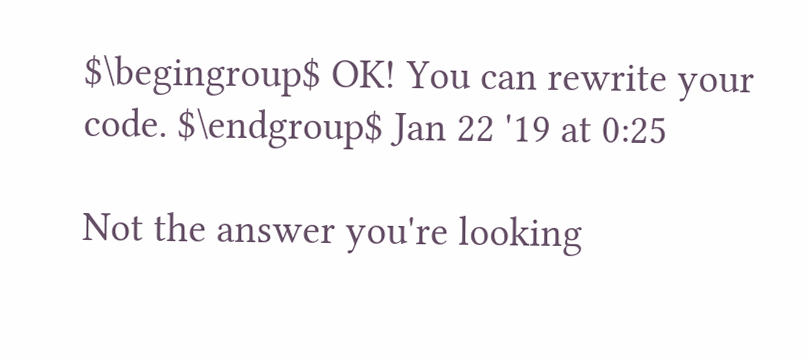$\begingroup$ OK! You can rewrite your code. $\endgroup$ Jan 22 '19 at 0:25

Not the answer you're looking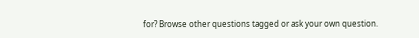for? Browse other questions tagged or ask your own question.